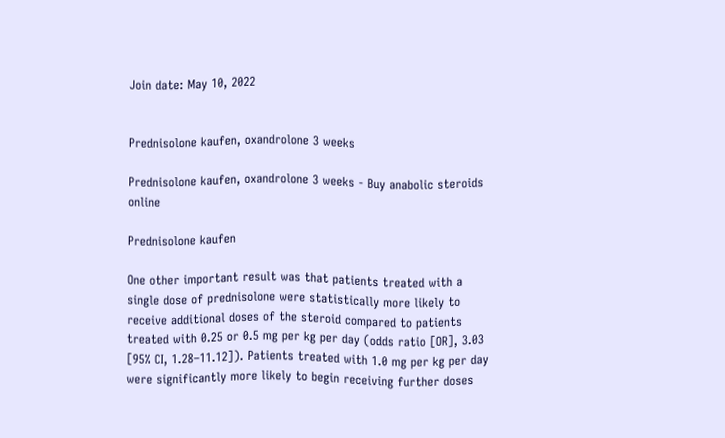Join date: May 10, 2022


Prednisolone kaufen, oxandrolone 3 weeks

Prednisolone kaufen, oxandrolone 3 weeks - Buy anabolic steroids online

Prednisolone kaufen

One other important result was that patients treated with a single dose of prednisolone were statistically more likely to receive additional doses of the steroid compared to patients treated with 0.25 or 0.5 mg per kg per day (odds ratio [OR], 3.03 [95% CI, 1.28–11.12]). Patients treated with 1.0 mg per kg per day were significantly more likely to begin receiving further doses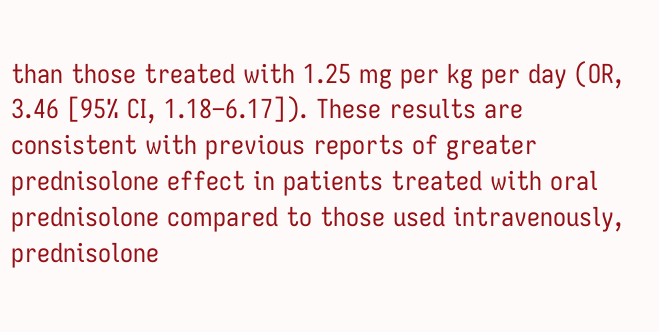than those treated with 1.25 mg per kg per day (OR, 3.46 [95% CI, 1.18–6.17]). These results are consistent with previous reports of greater prednisolone effect in patients treated with oral prednisolone compared to those used intravenously, prednisolone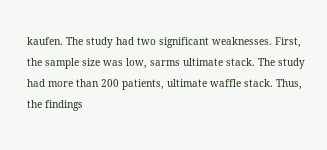kaufen. The study had two significant weaknesses. First, the sample size was low, sarms ultimate stack. The study had more than 200 patients, ultimate waffle stack. Thus, the findings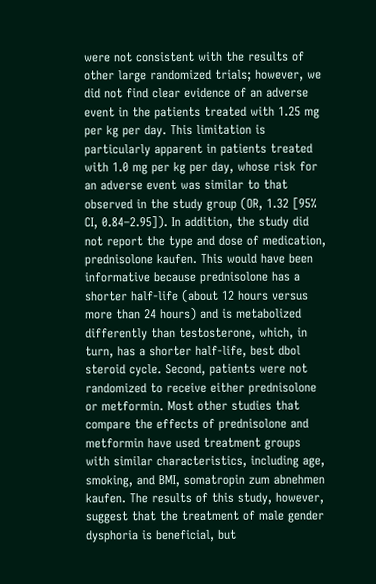were not consistent with the results of other large randomized trials; however, we did not find clear evidence of an adverse event in the patients treated with 1.25 mg per kg per day. This limitation is particularly apparent in patients treated with 1.0 mg per kg per day, whose risk for an adverse event was similar to that observed in the study group (OR, 1.32 [95% CI, 0.84–2.95]). In addition, the study did not report the type and dose of medication, prednisolone kaufen. This would have been informative because prednisolone has a shorter half-life (about 12 hours versus more than 24 hours) and is metabolized differently than testosterone, which, in turn, has a shorter half-life, best dbol steroid cycle. Second, patients were not randomized to receive either prednisolone or metformin. Most other studies that compare the effects of prednisolone and metformin have used treatment groups with similar characteristics, including age, smoking, and BMI, somatropin zum abnehmen kaufen. The results of this study, however, suggest that the treatment of male gender dysphoria is beneficial, but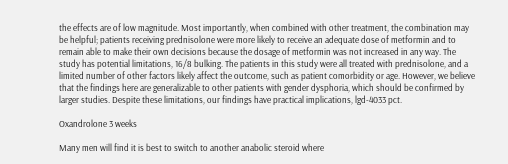the effects are of low magnitude. Most importantly, when combined with other treatment, the combination may be helpful; patients receiving prednisolone were more likely to receive an adequate dose of metformin and to remain able to make their own decisions because the dosage of metformin was not increased in any way. The study has potential limitations, 16/8 bulking. The patients in this study were all treated with prednisolone, and a limited number of other factors likely affect the outcome, such as patient comorbidity or age. However, we believe that the findings here are generalizable to other patients with gender dysphoria, which should be confirmed by larger studies. Despite these limitations, our findings have practical implications, lgd-4033 pct.

Oxandrolone 3 weeks

Many men will find it is best to switch to another anabolic steroid where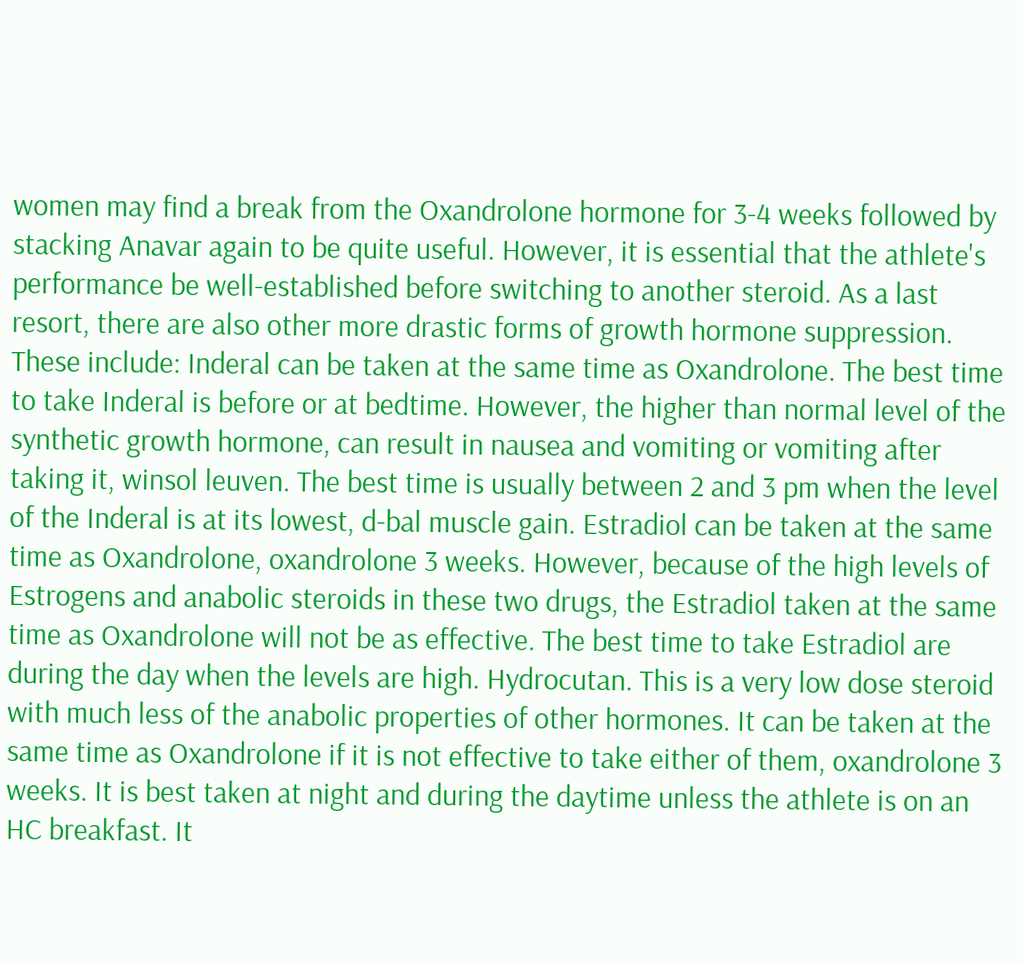women may find a break from the Oxandrolone hormone for 3-4 weeks followed by stacking Anavar again to be quite useful. However, it is essential that the athlete's performance be well-established before switching to another steroid. As a last resort, there are also other more drastic forms of growth hormone suppression. These include: Inderal can be taken at the same time as Oxandrolone. The best time to take Inderal is before or at bedtime. However, the higher than normal level of the synthetic growth hormone, can result in nausea and vomiting or vomiting after taking it, winsol leuven. The best time is usually between 2 and 3 pm when the level of the Inderal is at its lowest, d-bal muscle gain. Estradiol can be taken at the same time as Oxandrolone, oxandrolone 3 weeks. However, because of the high levels of Estrogens and anabolic steroids in these two drugs, the Estradiol taken at the same time as Oxandrolone will not be as effective. The best time to take Estradiol are during the day when the levels are high. Hydrocutan. This is a very low dose steroid with much less of the anabolic properties of other hormones. It can be taken at the same time as Oxandrolone if it is not effective to take either of them, oxandrolone 3 weeks. It is best taken at night and during the daytime unless the athlete is on an HC breakfast. It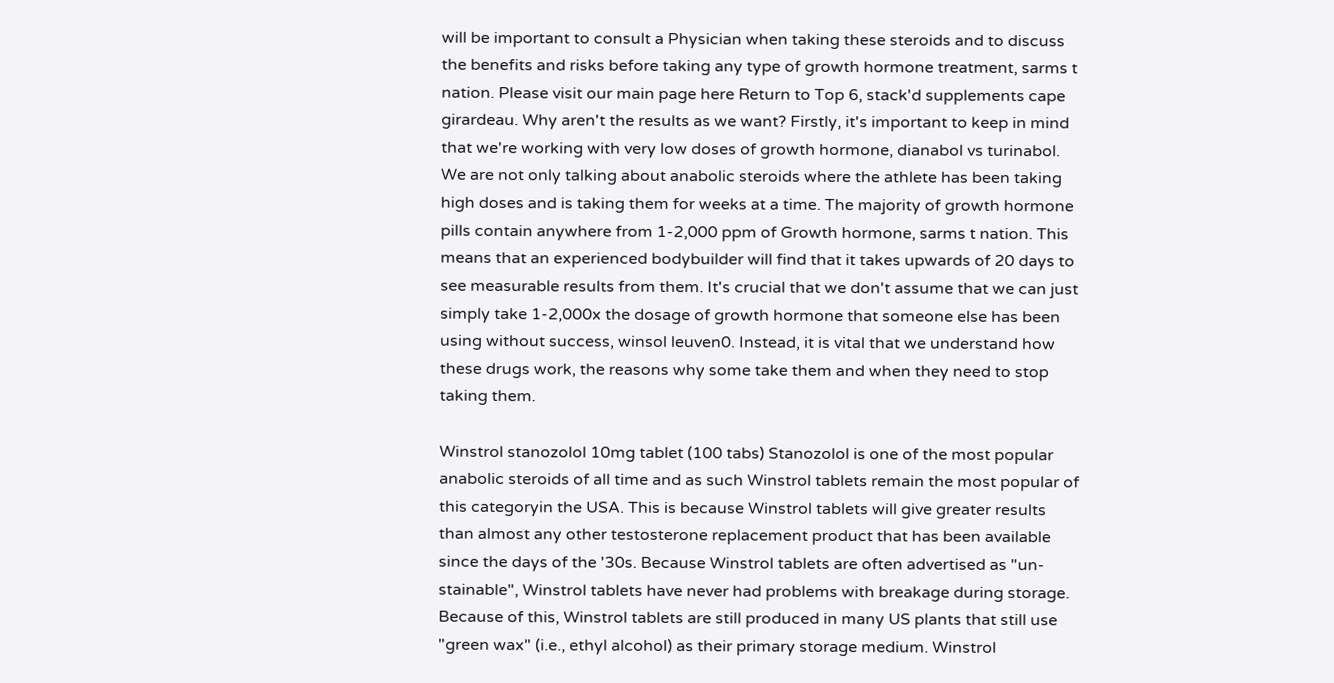will be important to consult a Physician when taking these steroids and to discuss the benefits and risks before taking any type of growth hormone treatment, sarms t nation. Please visit our main page here Return to Top 6, stack'd supplements cape girardeau. Why aren't the results as we want? Firstly, it's important to keep in mind that we're working with very low doses of growth hormone, dianabol vs turinabol. We are not only talking about anabolic steroids where the athlete has been taking high doses and is taking them for weeks at a time. The majority of growth hormone pills contain anywhere from 1-2,000 ppm of Growth hormone, sarms t nation. This means that an experienced bodybuilder will find that it takes upwards of 20 days to see measurable results from them. It's crucial that we don't assume that we can just simply take 1-2,000x the dosage of growth hormone that someone else has been using without success, winsol leuven0. Instead, it is vital that we understand how these drugs work, the reasons why some take them and when they need to stop taking them.

Winstrol stanozolol 10mg tablet (100 tabs) Stanozolol is one of the most popular anabolic steroids of all time and as such Winstrol tablets remain the most popular of this categoryin the USA. This is because Winstrol tablets will give greater results than almost any other testosterone replacement product that has been available since the days of the '30s. Because Winstrol tablets are often advertised as "un-stainable", Winstrol tablets have never had problems with breakage during storage. Because of this, Winstrol tablets are still produced in many US plants that still use "green wax" (i.e., ethyl alcohol) as their primary storage medium. Winstrol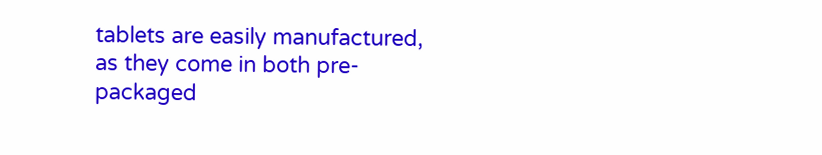tablets are easily manufactured, as they come in both pre-packaged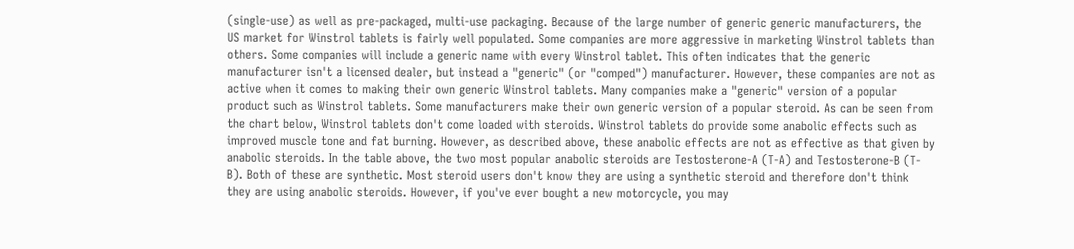(single-use) as well as pre-packaged, multi-use packaging. Because of the large number of generic generic manufacturers, the US market for Winstrol tablets is fairly well populated. Some companies are more aggressive in marketing Winstrol tablets than others. Some companies will include a generic name with every Winstrol tablet. This often indicates that the generic manufacturer isn't a licensed dealer, but instead a "generic" (or "comped") manufacturer. However, these companies are not as active when it comes to making their own generic Winstrol tablets. Many companies make a "generic" version of a popular product such as Winstrol tablets. Some manufacturers make their own generic version of a popular steroid. As can be seen from the chart below, Winstrol tablets don't come loaded with steroids. Winstrol tablets do provide some anabolic effects such as improved muscle tone and fat burning. However, as described above, these anabolic effects are not as effective as that given by anabolic steroids. In the table above, the two most popular anabolic steroids are Testosterone-A (T-A) and Testosterone-B (T-B). Both of these are synthetic. Most steroid users don't know they are using a synthetic steroid and therefore don't think they are using anabolic steroids. However, if you've ever bought a new motorcycle, you may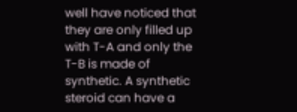well have noticed that they are only filled up with T-A and only the T-B is made of synthetic. A synthetic steroid can have a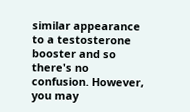similar appearance to a testosterone booster and so there's no confusion. However, you may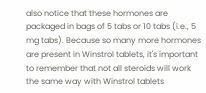also notice that these hormones are packaged in bags of 5 tabs or 10 tabs (i.e., 5 mg tabs). Because so many more hormones are present in Winstrol tablets, it's important to remember that not all steroids will work the same way with Winstrol tablets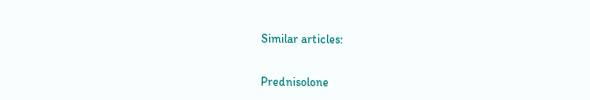Similar articles:


Prednisolone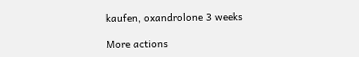kaufen, oxandrolone 3 weeks

More actions